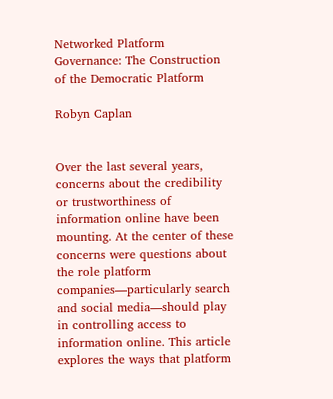Networked Platform Governance: The Construction of the Democratic Platform

Robyn Caplan


Over the last several years, concerns about the credibility or trustworthiness of information online have been mounting. At the center of these concerns were questions about the role platform companies—particularly search and social media—should play in controlling access to information online. This article explores the ways that platform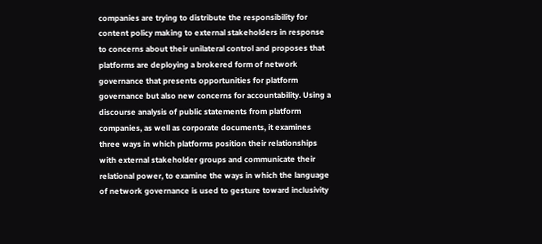companies are trying to distribute the responsibility for content policy making to external stakeholders in response to concerns about their unilateral control and proposes that platforms are deploying a brokered form of network governance that presents opportunities for platform governance but also new concerns for accountability. Using a discourse analysis of public statements from platform companies, as well as corporate documents, it examines three ways in which platforms position their relationships with external stakeholder groups and communicate their relational power, to examine the ways in which the language of network governance is used to gesture toward inclusivity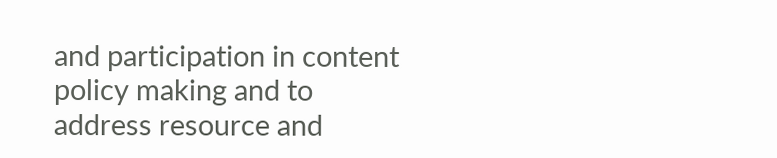and participation in content policy making and to address resource and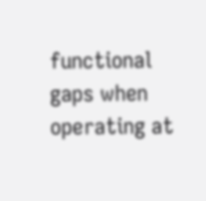functional gaps when operating at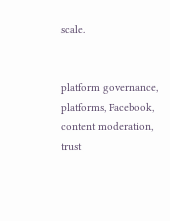scale.


platform governance, platforms, Facebook, content moderation, trust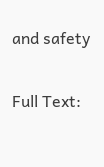and safety

Full Text: